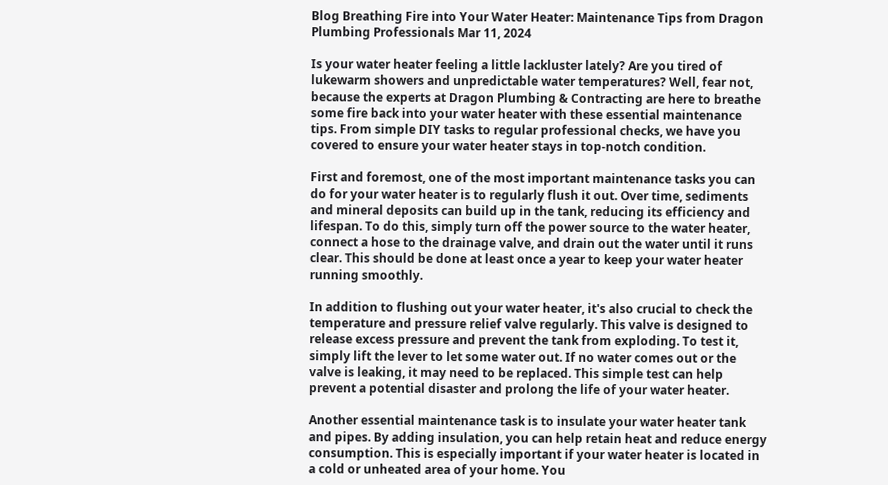Blog Breathing Fire into Your Water Heater: Maintenance Tips from Dragon Plumbing Professionals Mar 11, 2024

Is your water heater feeling a little lackluster lately? Are you tired of lukewarm showers and unpredictable water temperatures? Well, fear not, because the experts at Dragon Plumbing & Contracting are here to breathe some fire back into your water heater with these essential maintenance tips. From simple DIY tasks to regular professional checks, we have you covered to ensure your water heater stays in top-notch condition.

First and foremost, one of the most important maintenance tasks you can do for your water heater is to regularly flush it out. Over time, sediments and mineral deposits can build up in the tank, reducing its efficiency and lifespan. To do this, simply turn off the power source to the water heater, connect a hose to the drainage valve, and drain out the water until it runs clear. This should be done at least once a year to keep your water heater running smoothly.

In addition to flushing out your water heater, it's also crucial to check the temperature and pressure relief valve regularly. This valve is designed to release excess pressure and prevent the tank from exploding. To test it, simply lift the lever to let some water out. If no water comes out or the valve is leaking, it may need to be replaced. This simple test can help prevent a potential disaster and prolong the life of your water heater.

Another essential maintenance task is to insulate your water heater tank and pipes. By adding insulation, you can help retain heat and reduce energy consumption. This is especially important if your water heater is located in a cold or unheated area of your home. You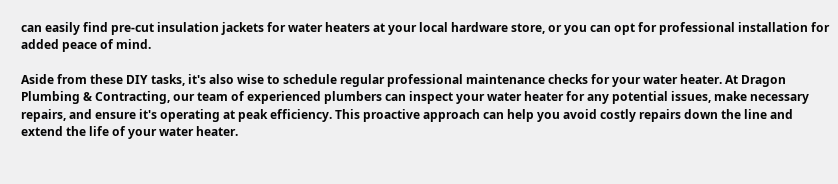can easily find pre-cut insulation jackets for water heaters at your local hardware store, or you can opt for professional installation for added peace of mind.

Aside from these DIY tasks, it's also wise to schedule regular professional maintenance checks for your water heater. At Dragon Plumbing & Contracting, our team of experienced plumbers can inspect your water heater for any potential issues, make necessary repairs, and ensure it's operating at peak efficiency. This proactive approach can help you avoid costly repairs down the line and extend the life of your water heater.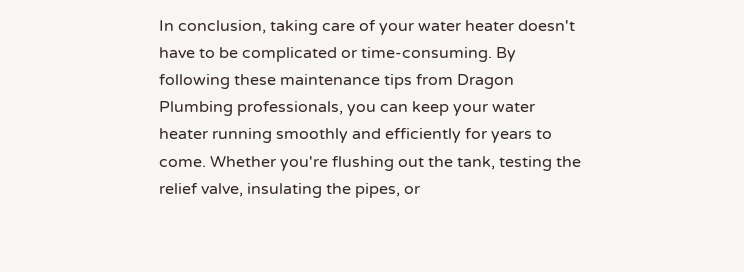In conclusion, taking care of your water heater doesn't have to be complicated or time-consuming. By following these maintenance tips from Dragon Plumbing professionals, you can keep your water heater running smoothly and efficiently for years to come. Whether you're flushing out the tank, testing the relief valve, insulating the pipes, or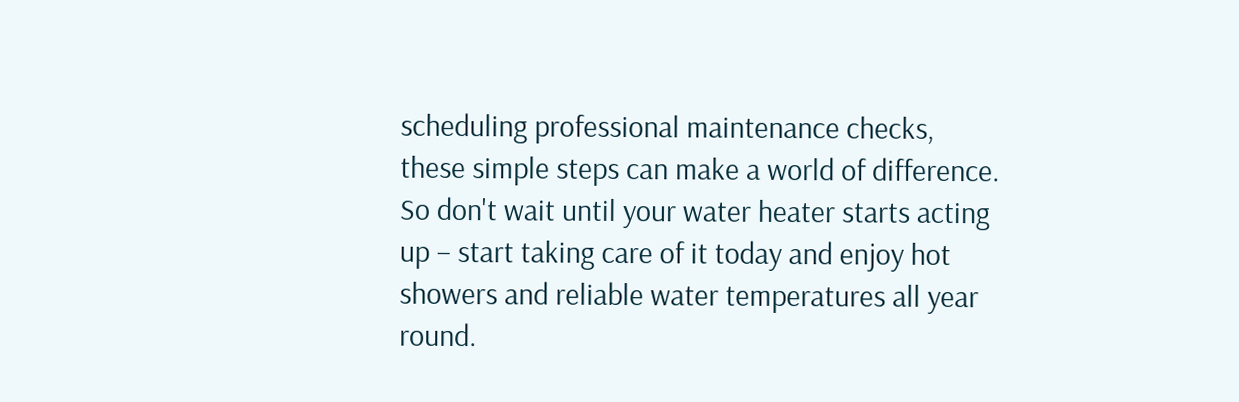scheduling professional maintenance checks, these simple steps can make a world of difference. So don't wait until your water heater starts acting up – start taking care of it today and enjoy hot showers and reliable water temperatures all year round.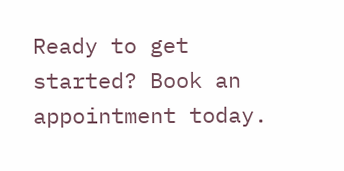Ready to get started? Book an appointment today.